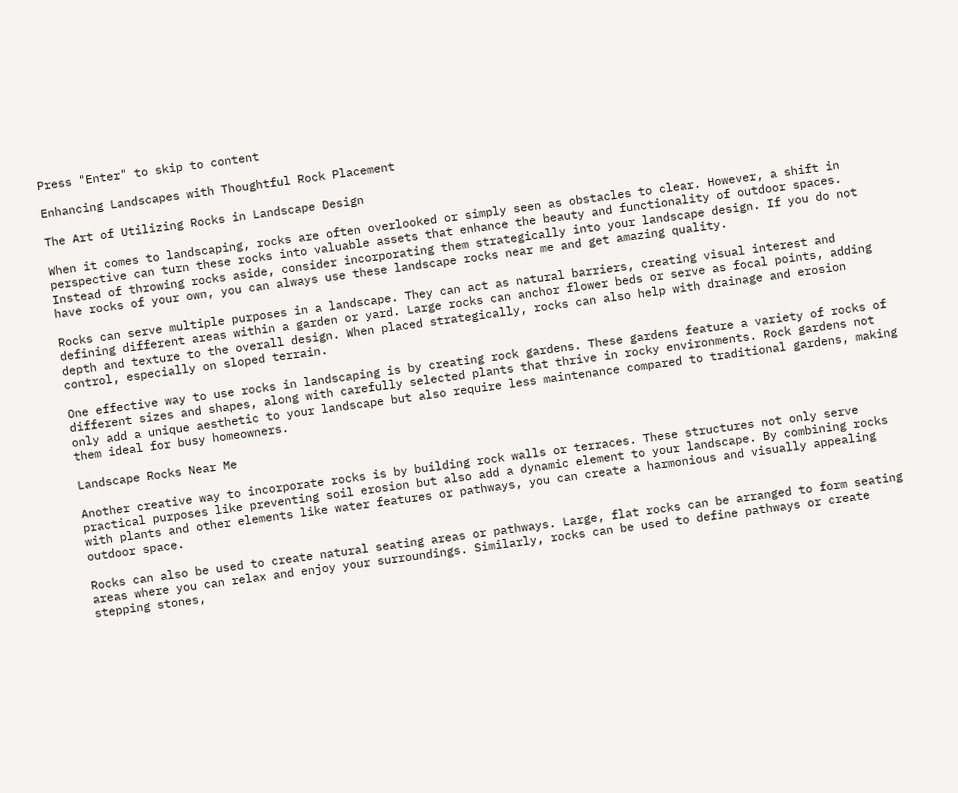Press "Enter" to skip to content

Enhancing Landscapes with Thoughtful Rock Placement

The Art of Utilizing Rocks in Landscape Design

When it comes to landscaping, rocks are often overlooked or simply seen as obstacles to clear. However, a shift in perspective can turn these rocks into valuable assets that enhance the beauty and functionality of outdoor spaces. Instead of throwing rocks aside, consider incorporating them strategically into your landscape design. If you do not have rocks of your own, you can always use these landscape rocks near me and get amazing quality.

Rocks can serve multiple purposes in a landscape. They can act as natural barriers, creating visual interest and defining different areas within a garden or yard. Large rocks can anchor flower beds or serve as focal points, adding depth and texture to the overall design. When placed strategically, rocks can also help with drainage and erosion control, especially on sloped terrain.

One effective way to use rocks in landscaping is by creating rock gardens. These gardens feature a variety of rocks of different sizes and shapes, along with carefully selected plants that thrive in rocky environments. Rock gardens not only add a unique aesthetic to your landscape but also require less maintenance compared to traditional gardens, making them ideal for busy homeowners.

Landscape Rocks Near Me

Another creative way to incorporate rocks is by building rock walls or terraces. These structures not only serve practical purposes like preventing soil erosion but also add a dynamic element to your landscape. By combining rocks with plants and other elements like water features or pathways, you can create a harmonious and visually appealing outdoor space.

Rocks can also be used to create natural seating areas or pathways. Large, flat rocks can be arranged to form seating areas where you can relax and enjoy your surroundings. Similarly, rocks can be used to define pathways or create stepping stones,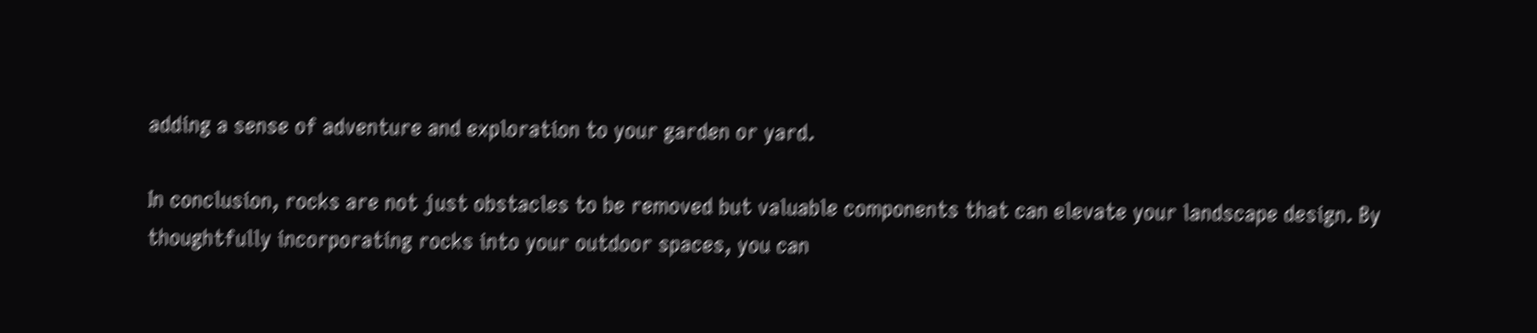adding a sense of adventure and exploration to your garden or yard.

In conclusion, rocks are not just obstacles to be removed but valuable components that can elevate your landscape design. By thoughtfully incorporating rocks into your outdoor spaces, you can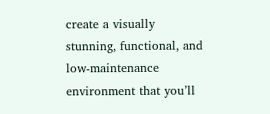create a visually stunning, functional, and low-maintenance environment that you’ll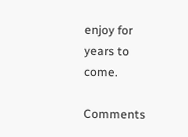enjoy for years to come.

Comments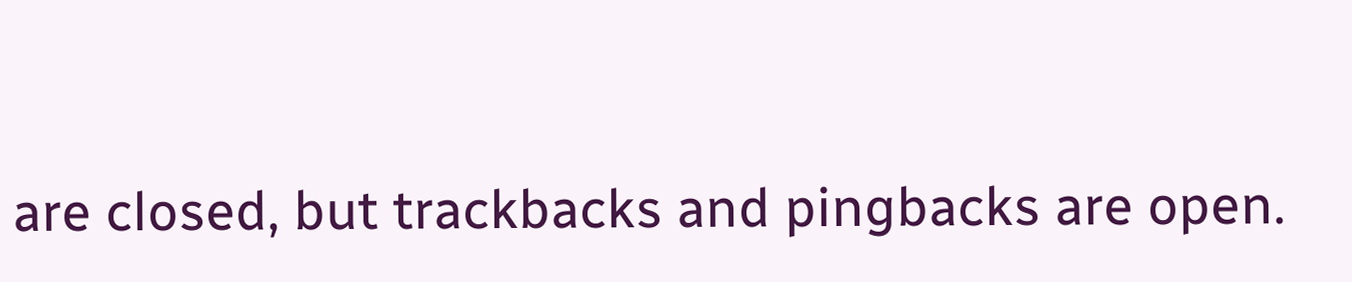are closed, but trackbacks and pingbacks are open.